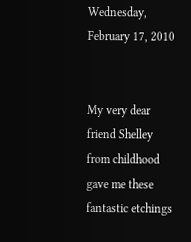Wednesday, February 17, 2010


My very dear friend Shelley from childhood gave me these fantastic etchings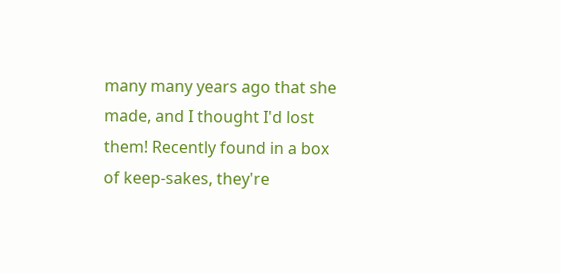many many years ago that she made, and I thought I'd lost them! Recently found in a box of keep-sakes, they're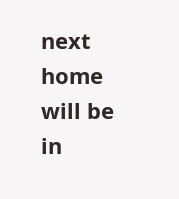next home will be in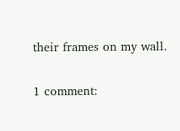their frames on my wall.

1 comment: